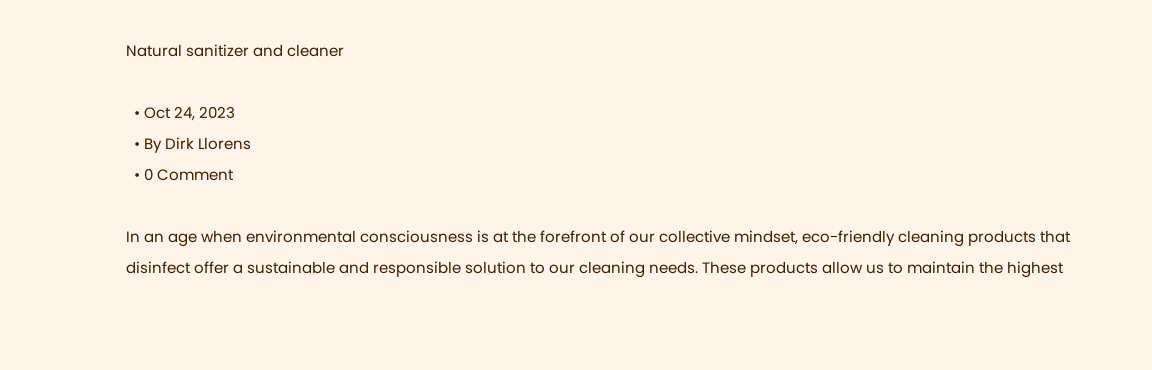Natural sanitizer and cleaner

  • Oct 24, 2023
  • By Dirk Llorens
  • 0 Comment

In an age when environmental consciousness is at the forefront of our collective mindset, eco-friendly cleaning products that disinfect offer a sustainable and responsible solution to our cleaning needs. These products allow us to maintain the highest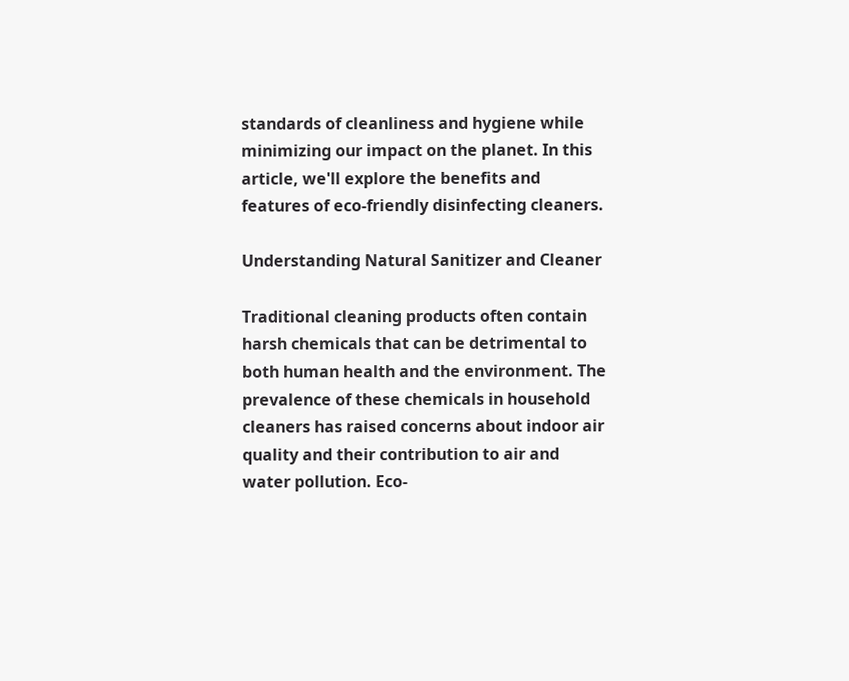standards of cleanliness and hygiene while minimizing our impact on the planet. In this article, we'll explore the benefits and features of eco-friendly disinfecting cleaners.

Understanding Natural Sanitizer and Cleaner

Traditional cleaning products often contain harsh chemicals that can be detrimental to both human health and the environment. The prevalence of these chemicals in household cleaners has raised concerns about indoor air quality and their contribution to air and water pollution. Eco-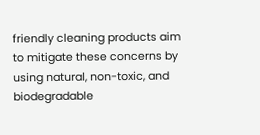friendly cleaning products aim to mitigate these concerns by using natural, non-toxic, and biodegradable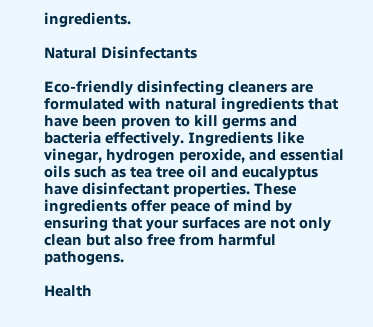ingredients.

Natural Disinfectants

Eco-friendly disinfecting cleaners are formulated with natural ingredients that have been proven to kill germs and bacteria effectively. Ingredients like vinegar, hydrogen peroxide, and essential oils such as tea tree oil and eucalyptus have disinfectant properties. These ingredients offer peace of mind by ensuring that your surfaces are not only clean but also free from harmful pathogens.

Health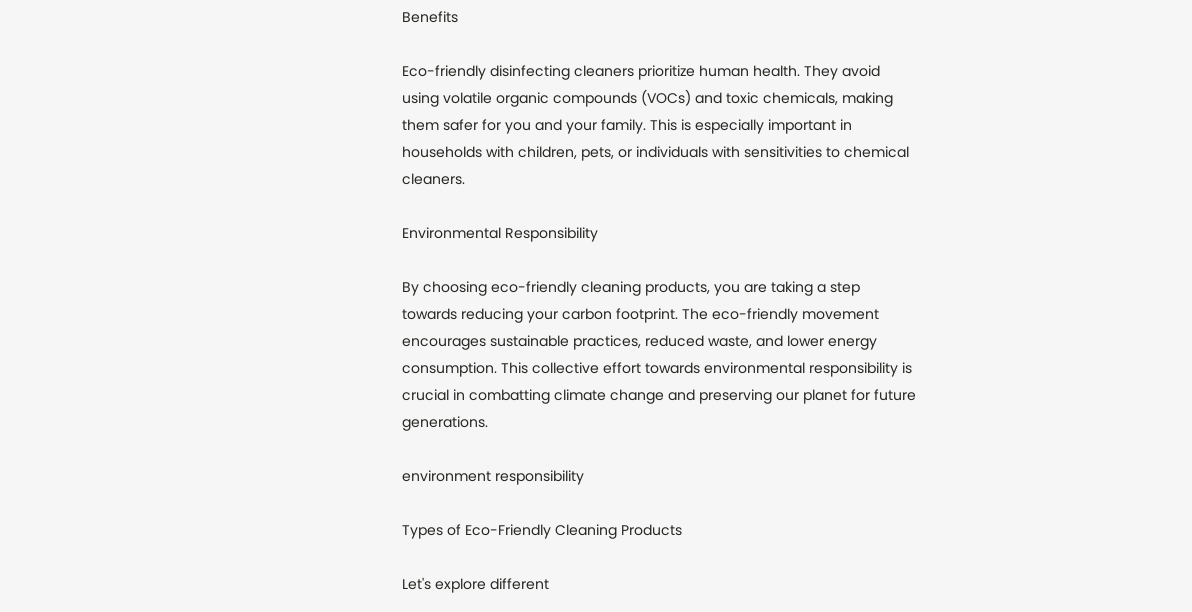Benefits

Eco-friendly disinfecting cleaners prioritize human health. They avoid using volatile organic compounds (VOCs) and toxic chemicals, making them safer for you and your family. This is especially important in households with children, pets, or individuals with sensitivities to chemical cleaners.

Environmental Responsibility

By choosing eco-friendly cleaning products, you are taking a step towards reducing your carbon footprint. The eco-friendly movement encourages sustainable practices, reduced waste, and lower energy consumption. This collective effort towards environmental responsibility is crucial in combatting climate change and preserving our planet for future generations.

environment responsibility

Types of Eco-Friendly Cleaning Products

Let's explore different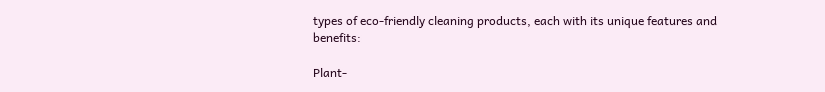types of eco-friendly cleaning products, each with its unique features and benefits:

Plant-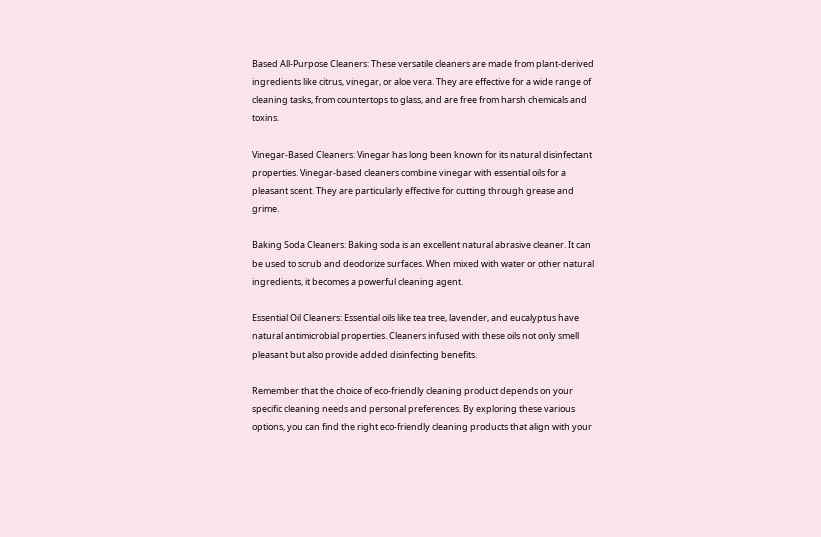Based All-Purpose Cleaners: These versatile cleaners are made from plant-derived ingredients like citrus, vinegar, or aloe vera. They are effective for a wide range of cleaning tasks, from countertops to glass, and are free from harsh chemicals and toxins.

Vinegar-Based Cleaners: Vinegar has long been known for its natural disinfectant properties. Vinegar-based cleaners combine vinegar with essential oils for a pleasant scent. They are particularly effective for cutting through grease and grime.

Baking Soda Cleaners: Baking soda is an excellent natural abrasive cleaner. It can be used to scrub and deodorize surfaces. When mixed with water or other natural ingredients, it becomes a powerful cleaning agent.

Essential Oil Cleaners: Essential oils like tea tree, lavender, and eucalyptus have natural antimicrobial properties. Cleaners infused with these oils not only smell pleasant but also provide added disinfecting benefits.

Remember that the choice of eco-friendly cleaning product depends on your specific cleaning needs and personal preferences. By exploring these various options, you can find the right eco-friendly cleaning products that align with your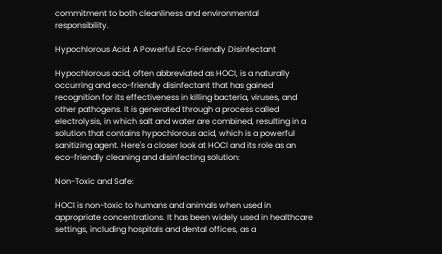commitment to both cleanliness and environmental responsibility.

Hypochlorous Acid: A Powerful Eco-Friendly Disinfectant

Hypochlorous acid, often abbreviated as HOCl, is a naturally occurring and eco-friendly disinfectant that has gained recognition for its effectiveness in killing bacteria, viruses, and other pathogens. It is generated through a process called electrolysis, in which salt and water are combined, resulting in a solution that contains hypochlorous acid, which is a powerful sanitizing agent. Here's a closer look at HOCl and its role as an eco-friendly cleaning and disinfecting solution:

Non-Toxic and Safe:

HOCl is non-toxic to humans and animals when used in appropriate concentrations. It has been widely used in healthcare settings, including hospitals and dental offices, as a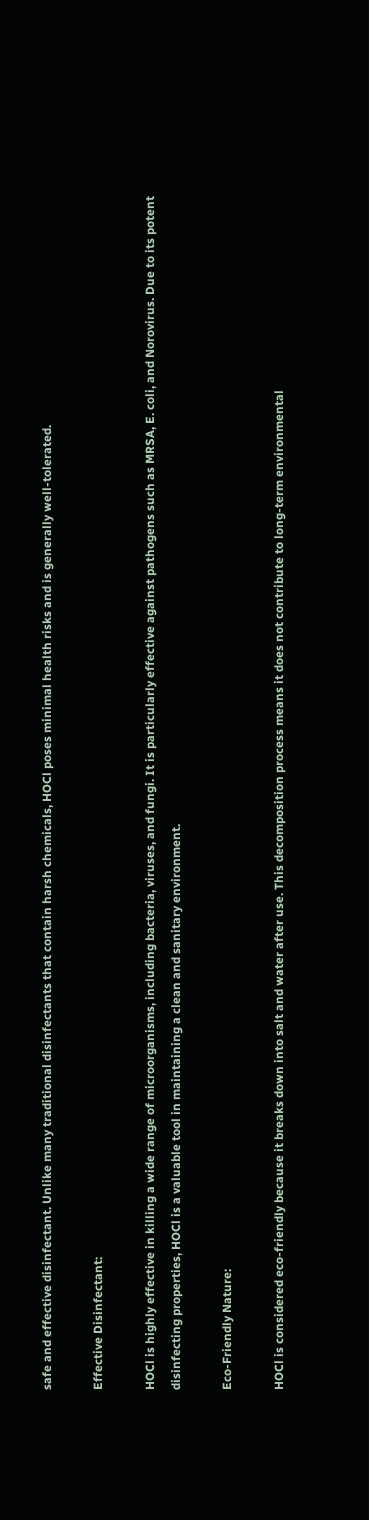safe and effective disinfectant. Unlike many traditional disinfectants that contain harsh chemicals, HOCl poses minimal health risks and is generally well-tolerated.

Effective Disinfectant:

HOCl is highly effective in killing a wide range of microorganisms, including bacteria, viruses, and fungi. It is particularly effective against pathogens such as MRSA, E. coli, and Norovirus. Due to its potent disinfecting properties, HOCl is a valuable tool in maintaining a clean and sanitary environment.

Eco-Friendly Nature:

HOCl is considered eco-friendly because it breaks down into salt and water after use. This decomposition process means it does not contribute to long-term environmental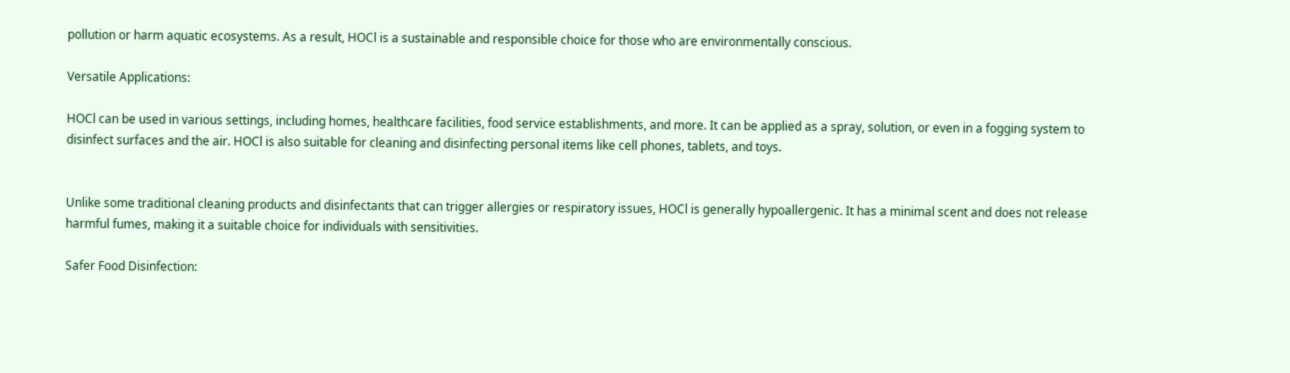pollution or harm aquatic ecosystems. As a result, HOCl is a sustainable and responsible choice for those who are environmentally conscious.

Versatile Applications:

HOCl can be used in various settings, including homes, healthcare facilities, food service establishments, and more. It can be applied as a spray, solution, or even in a fogging system to disinfect surfaces and the air. HOCl is also suitable for cleaning and disinfecting personal items like cell phones, tablets, and toys.


Unlike some traditional cleaning products and disinfectants that can trigger allergies or respiratory issues, HOCl is generally hypoallergenic. It has a minimal scent and does not release harmful fumes, making it a suitable choice for individuals with sensitivities.

Safer Food Disinfection: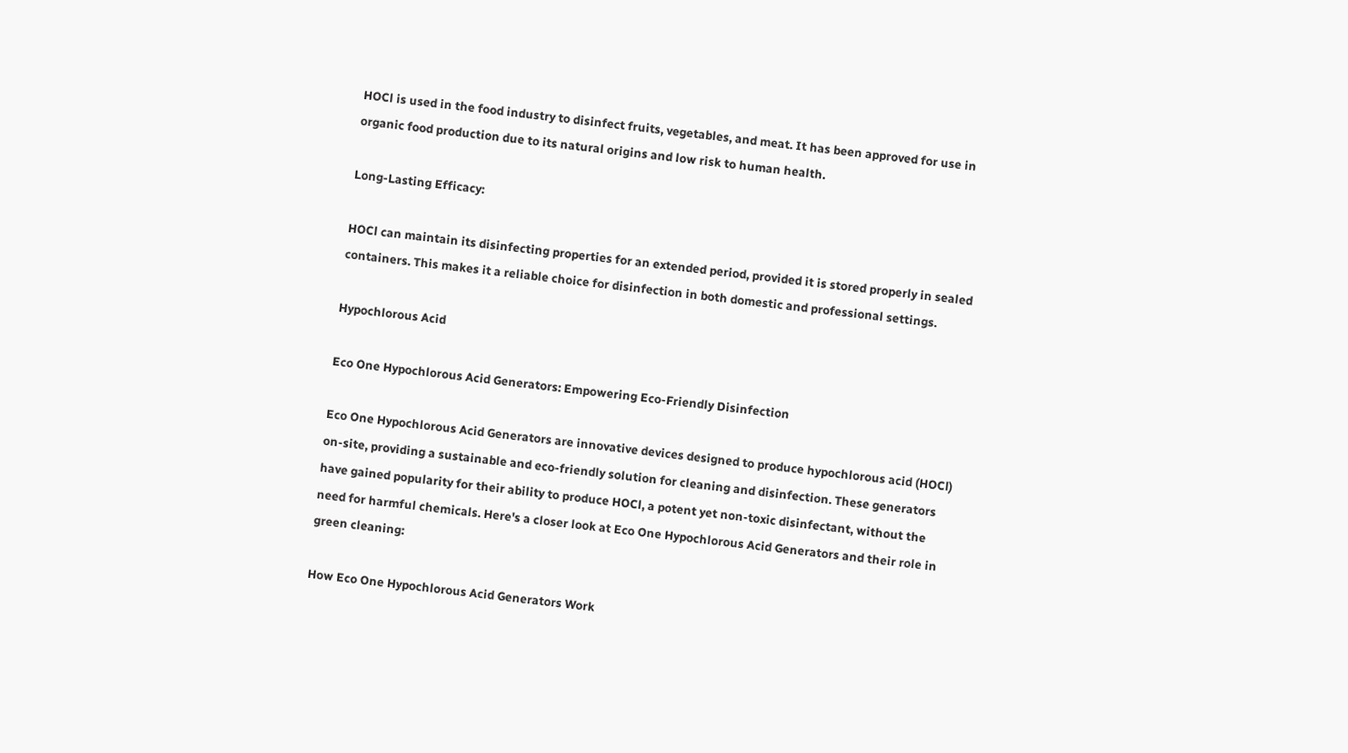HOCl is used in the food industry to disinfect fruits, vegetables, and meat. It has been approved for use in organic food production due to its natural origins and low risk to human health.

Long-Lasting Efficacy:

HOCl can maintain its disinfecting properties for an extended period, provided it is stored properly in sealed containers. This makes it a reliable choice for disinfection in both domestic and professional settings.

Hypochlorous Acid

Eco One Hypochlorous Acid Generators: Empowering Eco-Friendly Disinfection

Eco One Hypochlorous Acid Generators are innovative devices designed to produce hypochlorous acid (HOCl) on-site, providing a sustainable and eco-friendly solution for cleaning and disinfection. These generators have gained popularity for their ability to produce HOCl, a potent yet non-toxic disinfectant, without the need for harmful chemicals. Here's a closer look at Eco One Hypochlorous Acid Generators and their role in green cleaning:

How Eco One Hypochlorous Acid Generators Work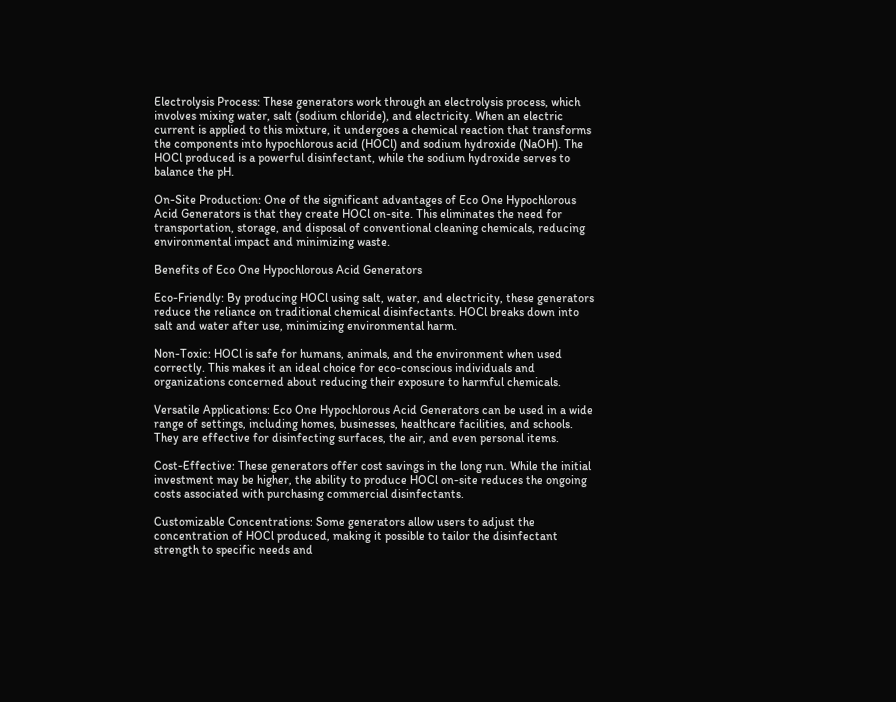Electrolysis Process: These generators work through an electrolysis process, which involves mixing water, salt (sodium chloride), and electricity. When an electric current is applied to this mixture, it undergoes a chemical reaction that transforms the components into hypochlorous acid (HOCl) and sodium hydroxide (NaOH). The HOCl produced is a powerful disinfectant, while the sodium hydroxide serves to balance the pH.

On-Site Production: One of the significant advantages of Eco One Hypochlorous Acid Generators is that they create HOCl on-site. This eliminates the need for transportation, storage, and disposal of conventional cleaning chemicals, reducing environmental impact and minimizing waste.

Benefits of Eco One Hypochlorous Acid Generators

Eco-Friendly: By producing HOCl using salt, water, and electricity, these generators reduce the reliance on traditional chemical disinfectants. HOCl breaks down into salt and water after use, minimizing environmental harm.

Non-Toxic: HOCl is safe for humans, animals, and the environment when used correctly. This makes it an ideal choice for eco-conscious individuals and organizations concerned about reducing their exposure to harmful chemicals.

Versatile Applications: Eco One Hypochlorous Acid Generators can be used in a wide range of settings, including homes, businesses, healthcare facilities, and schools. They are effective for disinfecting surfaces, the air, and even personal items.

Cost-Effective: These generators offer cost savings in the long run. While the initial investment may be higher, the ability to produce HOCl on-site reduces the ongoing costs associated with purchasing commercial disinfectants.

Customizable Concentrations: Some generators allow users to adjust the concentration of HOCl produced, making it possible to tailor the disinfectant strength to specific needs and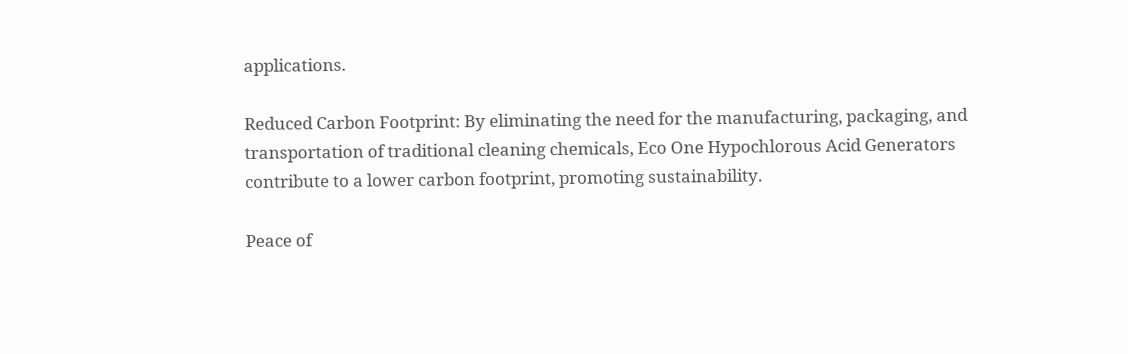applications.

Reduced Carbon Footprint: By eliminating the need for the manufacturing, packaging, and transportation of traditional cleaning chemicals, Eco One Hypochlorous Acid Generators contribute to a lower carbon footprint, promoting sustainability.

Peace of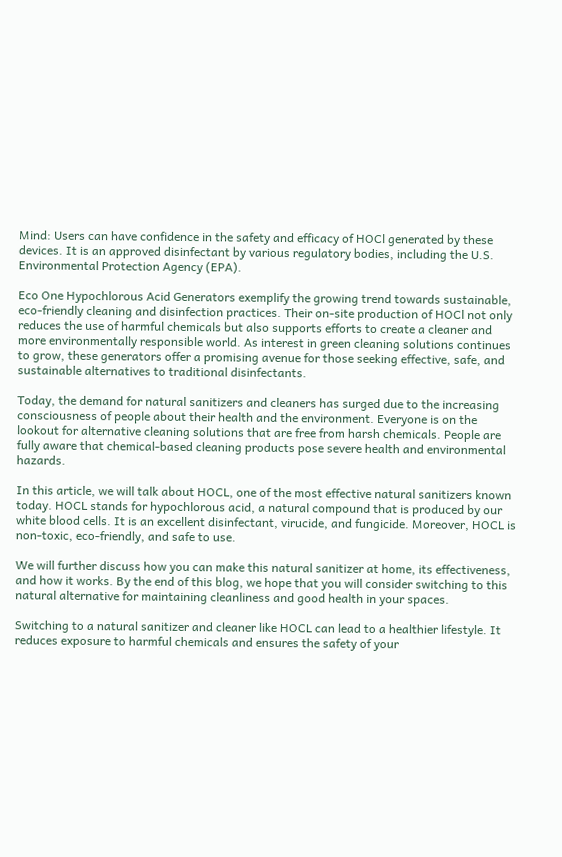Mind: Users can have confidence in the safety and efficacy of HOCl generated by these devices. It is an approved disinfectant by various regulatory bodies, including the U.S. Environmental Protection Agency (EPA).

Eco One Hypochlorous Acid Generators exemplify the growing trend towards sustainable, eco-friendly cleaning and disinfection practices. Their on-site production of HOCl not only reduces the use of harmful chemicals but also supports efforts to create a cleaner and more environmentally responsible world. As interest in green cleaning solutions continues to grow, these generators offer a promising avenue for those seeking effective, safe, and sustainable alternatives to traditional disinfectants.

Today, the demand for natural sanitizers and cleaners has surged due to the increasing consciousness of people about their health and the environment. Everyone is on the lookout for alternative cleaning solutions that are free from harsh chemicals. People are fully aware that chemical-based cleaning products pose severe health and environmental hazards.

In this article, we will talk about HOCL, one of the most effective natural sanitizers known today. HOCL stands for hypochlorous acid, a natural compound that is produced by our white blood cells. It is an excellent disinfectant, virucide, and fungicide. Moreover, HOCL is non-toxic, eco-friendly, and safe to use.

We will further discuss how you can make this natural sanitizer at home, its effectiveness, and how it works. By the end of this blog, we hope that you will consider switching to this natural alternative for maintaining cleanliness and good health in your spaces.

Switching to a natural sanitizer and cleaner like HOCL can lead to a healthier lifestyle. It reduces exposure to harmful chemicals and ensures the safety of your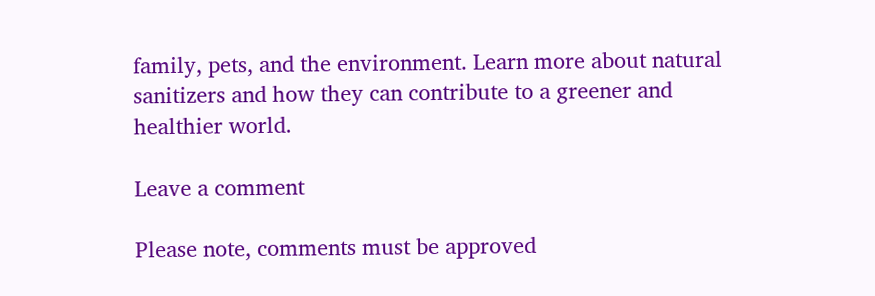family, pets, and the environment. Learn more about natural sanitizers and how they can contribute to a greener and healthier world.

Leave a comment

Please note, comments must be approved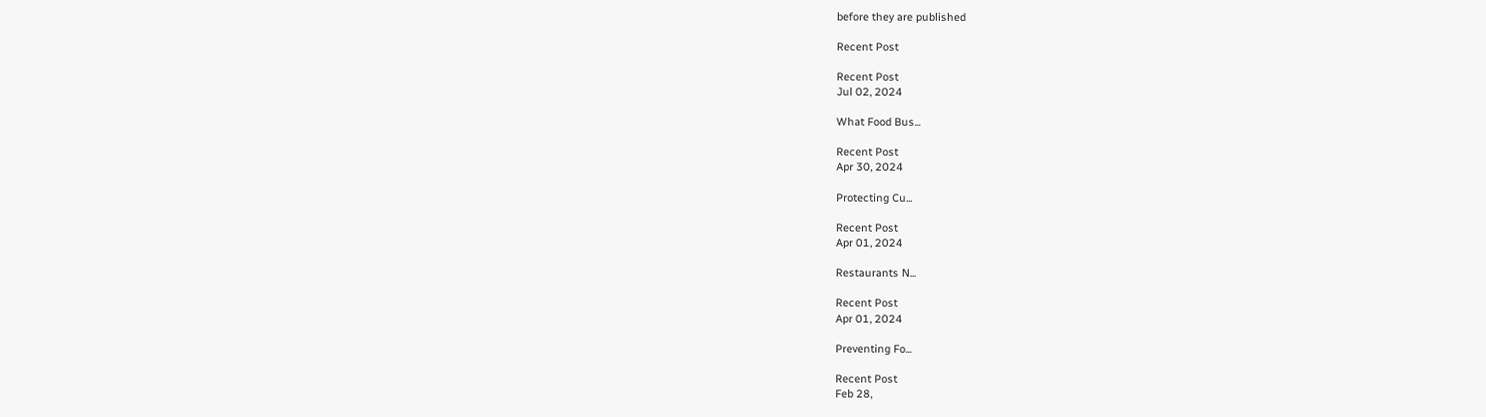before they are published

Recent Post

Recent Post
Jul 02, 2024

What Food Bus...

Recent Post
Apr 30, 2024

Protecting Cu...

Recent Post
Apr 01, 2024

Restaurants N...

Recent Post
Apr 01, 2024

Preventing Fo...

Recent Post
Feb 28,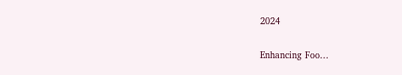2024

Enhancing Foo...